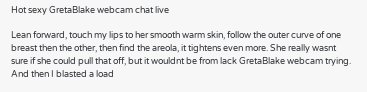Hot sexy GretaBlake webcam chat live

Lean forward, touch my lips to her smooth warm skin, follow the outer curve of one breast then the other, then find the areola, it tightens even more. She really wasnt sure if she could pull that off, but it wouldnt be from lack GretaBlake webcam trying. And then I blasted a load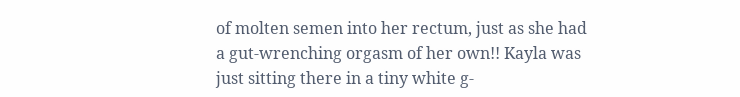of molten semen into her rectum, just as she had a gut-wrenching orgasm of her own!! Kayla was just sitting there in a tiny white g-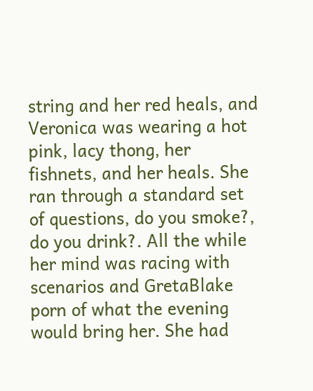string and her red heals, and Veronica was wearing a hot pink, lacy thong, her fishnets, and her heals. She ran through a standard set of questions, do you smoke?, do you drink?. All the while her mind was racing with scenarios and GretaBlake porn of what the evening would bring her. She had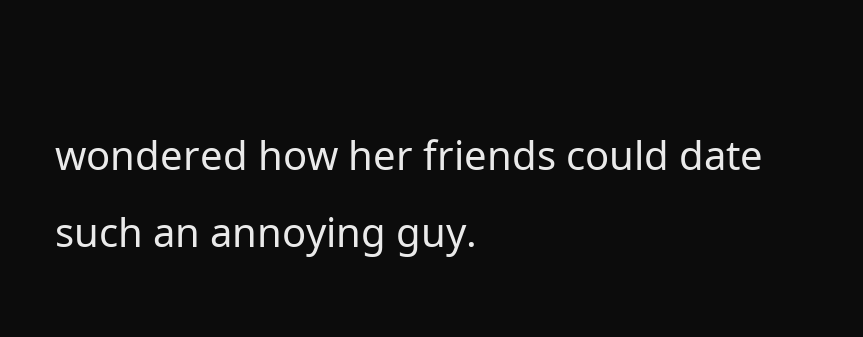wondered how her friends could date such an annoying guy.